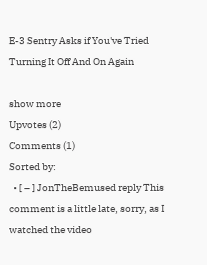E-3 Sentry Asks if You've Tried Turning It Off And On Again

show more
Upvotes (2)
Comments (1)
Sorted by:
  • [ – ] JonTheBemused reply This comment is a little late, sorry, as I watched the video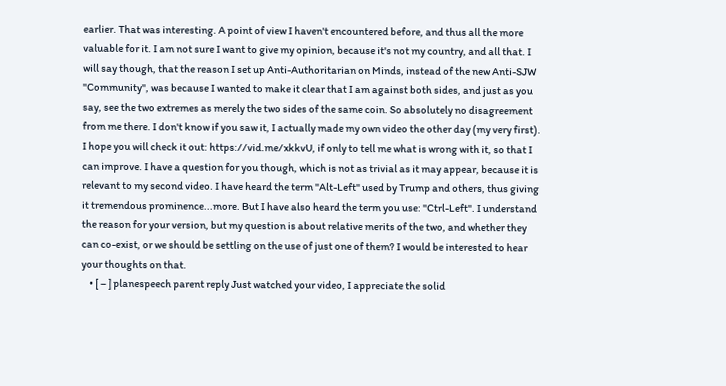earlier. That was interesting. A point of view I haven't encountered before, and thus all the more valuable for it. I am not sure I want to give my opinion, because it's not my country, and all that. I will say though, that the reason I set up Anti-Authoritarian on Minds, instead of the new Anti-SJW "Community", was because I wanted to make it clear that I am against both sides, and just as you say, see the two extremes as merely the two sides of the same coin. So absolutely no disagreement from me there. I don't know if you saw it, I actually made my own video the other day (my very first). I hope you will check it out: https://vid.me/xkkvU, if only to tell me what is wrong with it, so that I can improve. I have a question for you though, which is not as trivial as it may appear, because it is relevant to my second video. I have heard the term "Alt-Left" used by Trump and others, thus giving it tremendous prominence...more. But I have also heard the term you use: "Ctrl-Left". I understand the reason for your version, but my question is about relative merits of the two, and whether they can co-exist, or we should be settling on the use of just one of them? I would be interested to hear your thoughts on that.
    • [ – ] planespeech parent reply Just watched your video, I appreciate the solid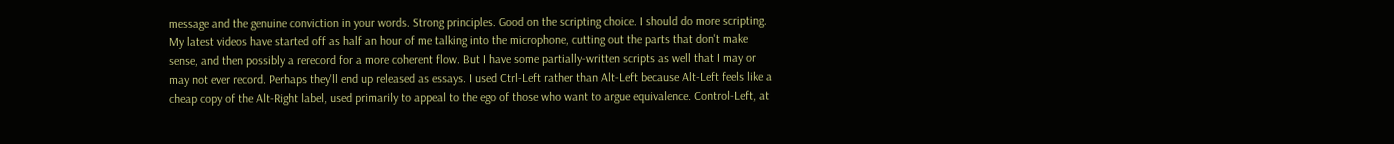message and the genuine conviction in your words. Strong principles. Good on the scripting choice. I should do more scripting. My latest videos have started off as half an hour of me talking into the microphone, cutting out the parts that don't make sense, and then possibly a rerecord for a more coherent flow. But I have some partially-written scripts as well that I may or may not ever record. Perhaps they'll end up released as essays. I used Ctrl-Left rather than Alt-Left because Alt-Left feels like a cheap copy of the Alt-Right label, used primarily to appeal to the ego of those who want to argue equivalence. Control-Left, at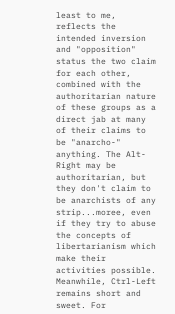least to me, reflects the intended inversion and "opposition" status the two claim for each other, combined with the authoritarian nature of these groups as a direct jab at many of their claims to be "anarcho-" anything. The Alt-Right may be authoritarian, but they don't claim to be anarchists of any strip...moree, even if they try to abuse the concepts of libertarianism which make their activities possible. Meanwhile, Ctrl-Left remains short and sweet. For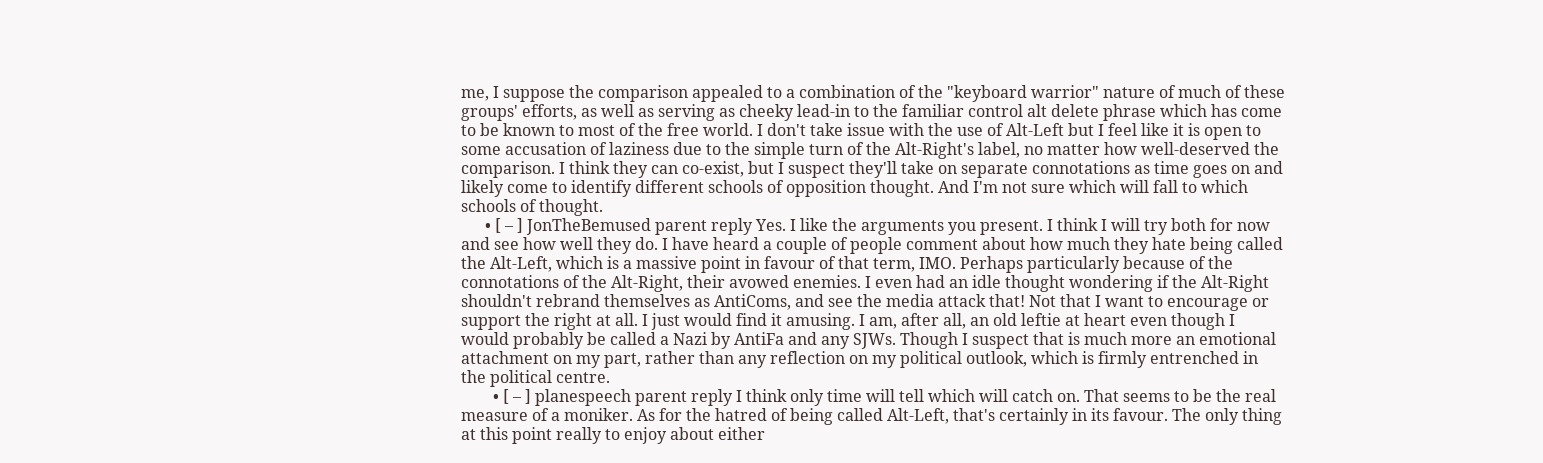me, I suppose the comparison appealed to a combination of the "keyboard warrior" nature of much of these groups' efforts, as well as serving as cheeky lead-in to the familiar control alt delete phrase which has come to be known to most of the free world. I don't take issue with the use of Alt-Left but I feel like it is open to some accusation of laziness due to the simple turn of the Alt-Right's label, no matter how well-deserved the comparison. I think they can co-exist, but I suspect they'll take on separate connotations as time goes on and likely come to identify different schools of opposition thought. And I'm not sure which will fall to which schools of thought.
      • [ – ] JonTheBemused parent reply Yes. I like the arguments you present. I think I will try both for now and see how well they do. I have heard a couple of people comment about how much they hate being called the Alt-Left, which is a massive point in favour of that term, IMO. Perhaps particularly because of the connotations of the Alt-Right, their avowed enemies. I even had an idle thought wondering if the Alt-Right shouldn't rebrand themselves as AntiComs, and see the media attack that! Not that I want to encourage or support the right at all. I just would find it amusing. I am, after all, an old leftie at heart even though I would probably be called a Nazi by AntiFa and any SJWs. Though I suspect that is much more an emotional attachment on my part, rather than any reflection on my political outlook, which is firmly entrenched in the political centre.
        • [ – ] planespeech parent reply I think only time will tell which will catch on. That seems to be the real measure of a moniker. As for the hatred of being called Alt-Left, that's certainly in its favour. The only thing at this point really to enjoy about either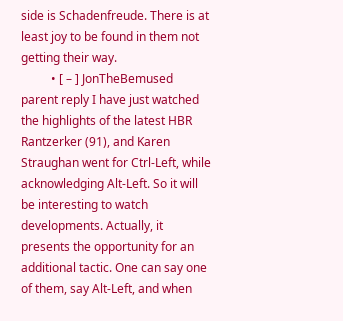side is Schadenfreude. There is at least joy to be found in them not getting their way.
          • [ – ] JonTheBemused parent reply I have just watched the highlights of the latest HBR Rantzerker (91), and Karen Straughan went for Ctrl-Left, while acknowledging Alt-Left. So it will be interesting to watch developments. Actually, it presents the opportunity for an additional tactic. One can say one of them, say Alt-Left, and when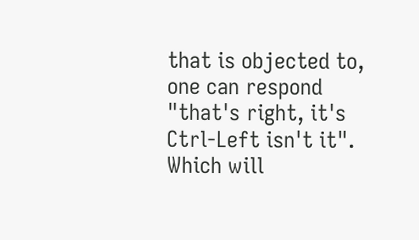that is objected to, one can respond "that's right, it's Ctrl-Left isn't it". Which will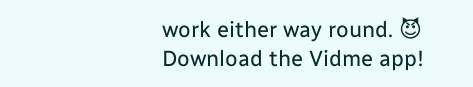work either way round. 😈
Download the Vidme app!